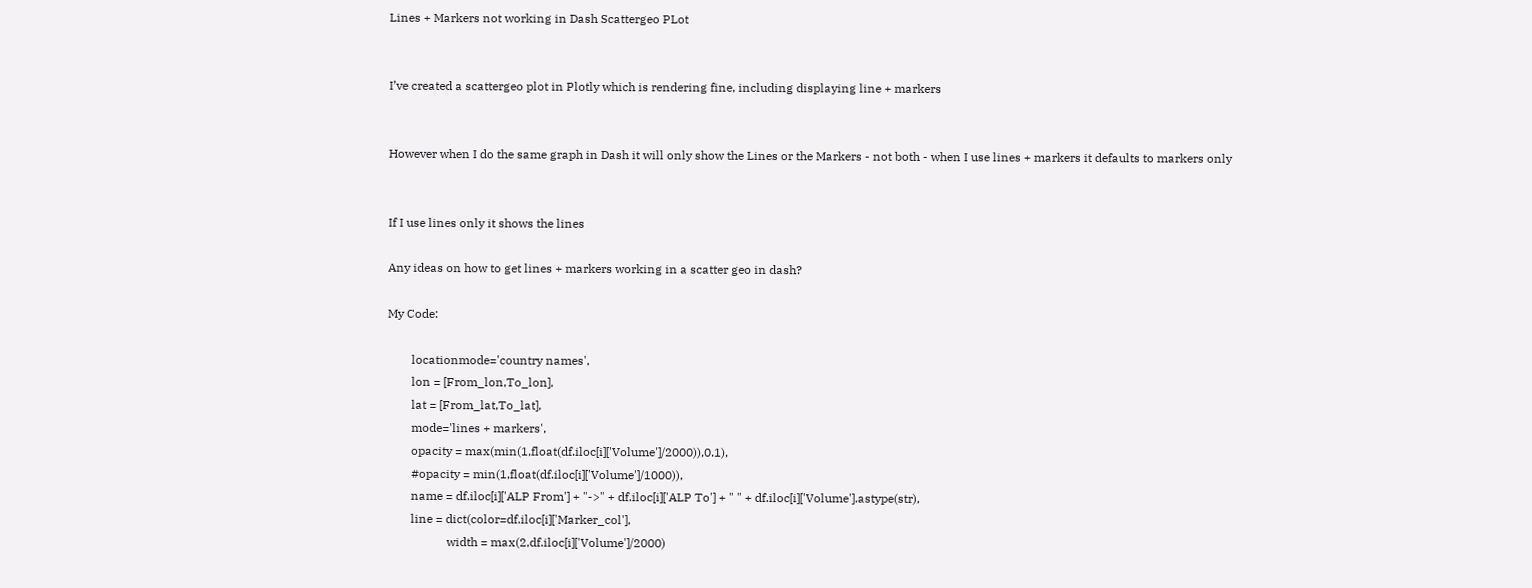Lines + Markers not working in Dash Scattergeo PLot


I’ve created a scattergeo plot in Plotly which is rendering fine, including displaying line + markers


However when I do the same graph in Dash it will only show the Lines or the Markers - not both - when I use lines + markers it defaults to markers only


If I use lines only it shows the lines

Any ideas on how to get lines + markers working in a scatter geo in dash?

My Code:

        locationmode='country names',
        lon = [From_lon,To_lon],
        lat = [From_lat,To_lat],
        mode='lines + markers',
        opacity = max(min(1,float(df.iloc[i]['Volume']/2000)),0.1),
        #opacity = min(1,float(df.iloc[i]['Volume']/1000)),
        name = df.iloc[i]['ALP From'] + "->" + df.iloc[i]['ALP To'] + " " + df.iloc[i]['Volume'].astype(str),
        line = dict(color=df.iloc[i]['Marker_col'],
                    width = max(2,df.iloc[i]['Volume']/2000)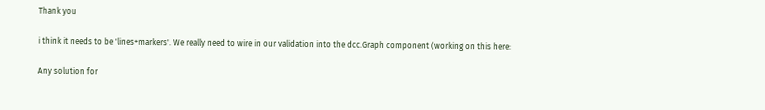Thank you

i think it needs to be 'lines+markers'. We really need to wire in our validation into the dcc.Graph component (working on this here:

Any solution for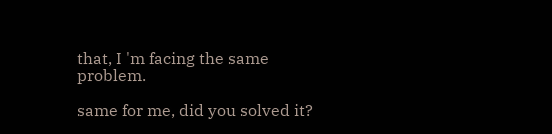that, I 'm facing the same problem.

same for me, did you solved it?